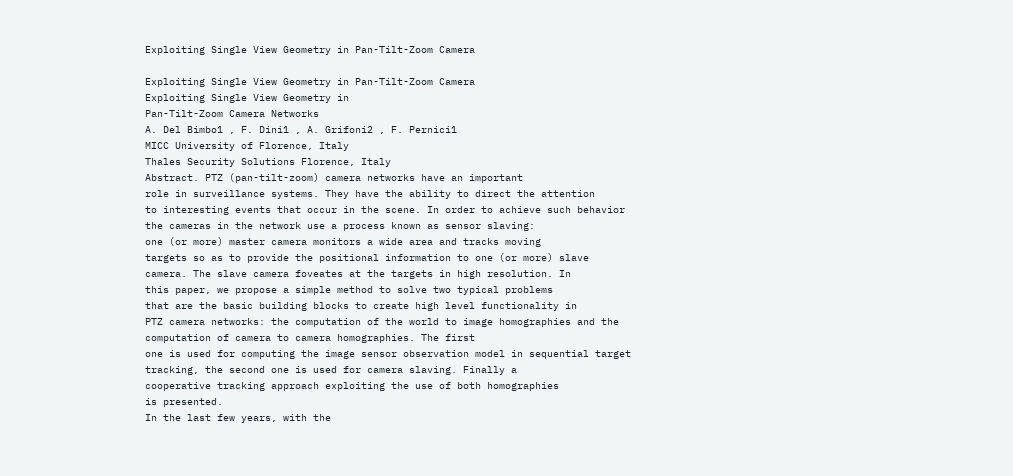Exploiting Single View Geometry in Pan-Tilt-Zoom Camera

Exploiting Single View Geometry in Pan-Tilt-Zoom Camera
Exploiting Single View Geometry in
Pan-Tilt-Zoom Camera Networks
A. Del Bimbo1 , F. Dini1 , A. Grifoni2 , F. Pernici1
MICC University of Florence, Italy
Thales Security Solutions Florence, Italy
Abstract. PTZ (pan-tilt-zoom) camera networks have an important
role in surveillance systems. They have the ability to direct the attention
to interesting events that occur in the scene. In order to achieve such behavior the cameras in the network use a process known as sensor slaving:
one (or more) master camera monitors a wide area and tracks moving
targets so as to provide the positional information to one (or more) slave
camera. The slave camera foveates at the targets in high resolution. In
this paper, we propose a simple method to solve two typical problems
that are the basic building blocks to create high level functionality in
PTZ camera networks: the computation of the world to image homographies and the computation of camera to camera homographies. The first
one is used for computing the image sensor observation model in sequential target tracking, the second one is used for camera slaving. Finally a
cooperative tracking approach exploiting the use of both homographies
is presented.
In the last few years, with the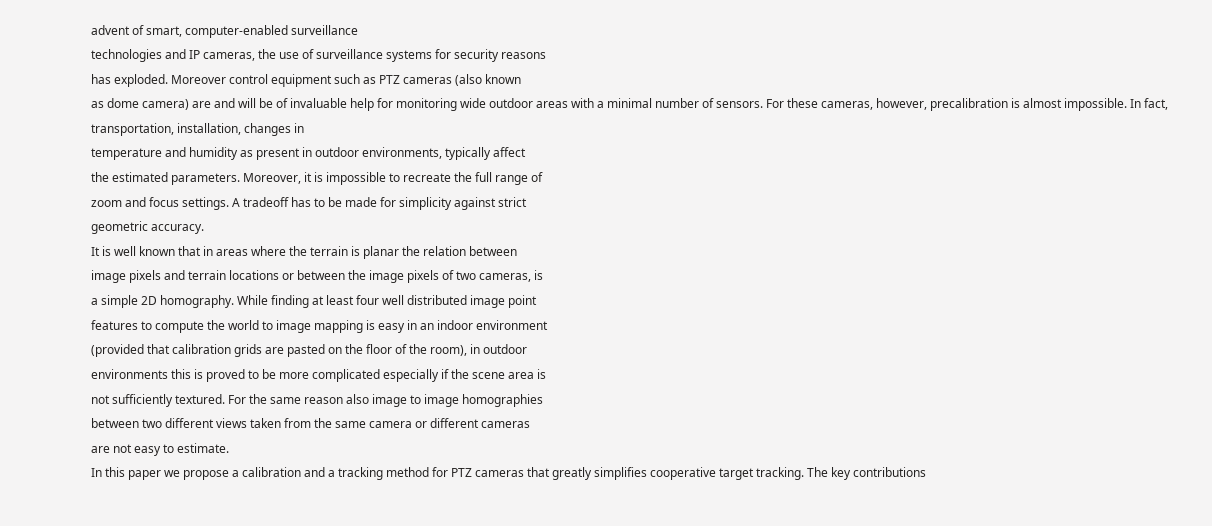advent of smart, computer-enabled surveillance
technologies and IP cameras, the use of surveillance systems for security reasons
has exploded. Moreover control equipment such as PTZ cameras (also known
as dome camera) are and will be of invaluable help for monitoring wide outdoor areas with a minimal number of sensors. For these cameras, however, precalibration is almost impossible. In fact, transportation, installation, changes in
temperature and humidity as present in outdoor environments, typically affect
the estimated parameters. Moreover, it is impossible to recreate the full range of
zoom and focus settings. A tradeoff has to be made for simplicity against strict
geometric accuracy.
It is well known that in areas where the terrain is planar the relation between
image pixels and terrain locations or between the image pixels of two cameras, is
a simple 2D homography. While finding at least four well distributed image point
features to compute the world to image mapping is easy in an indoor environment
(provided that calibration grids are pasted on the floor of the room), in outdoor
environments this is proved to be more complicated especially if the scene area is
not sufficiently textured. For the same reason also image to image homographies
between two different views taken from the same camera or different cameras
are not easy to estimate.
In this paper we propose a calibration and a tracking method for PTZ cameras that greatly simplifies cooperative target tracking. The key contributions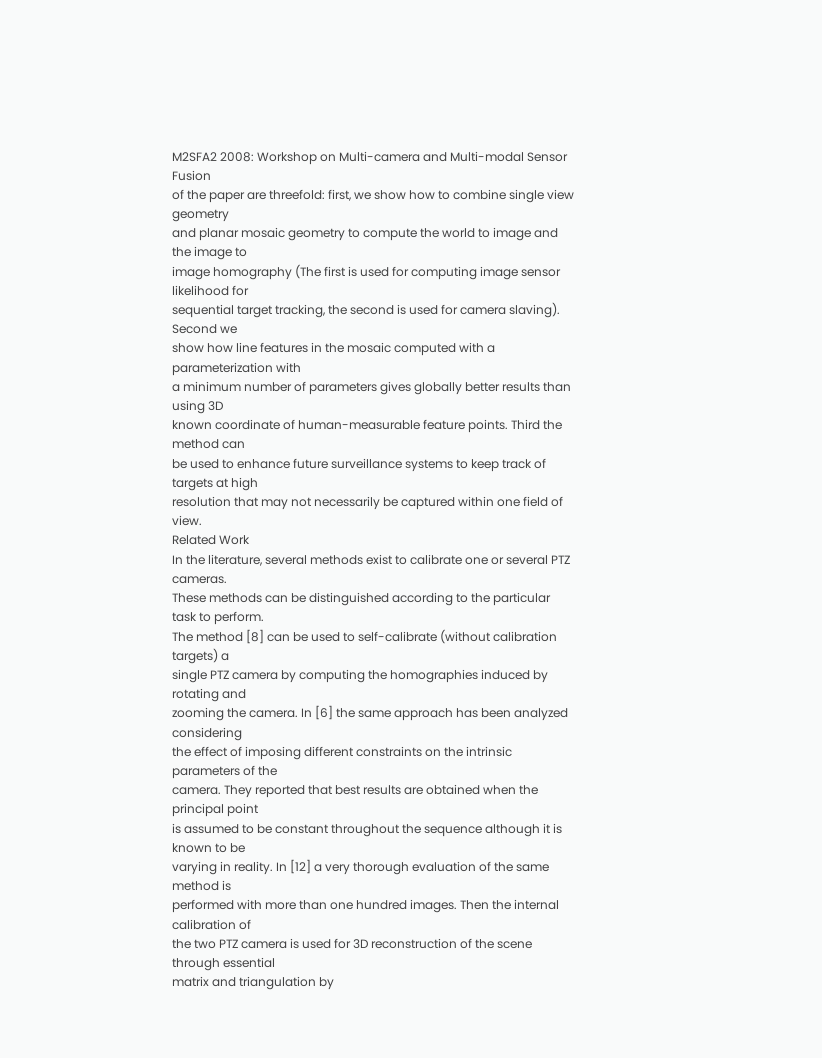M2SFA2 2008: Workshop on Multi-camera and Multi-modal Sensor Fusion
of the paper are threefold: first, we show how to combine single view geometry
and planar mosaic geometry to compute the world to image and the image to
image homography (The first is used for computing image sensor likelihood for
sequential target tracking, the second is used for camera slaving). Second we
show how line features in the mosaic computed with a parameterization with
a minimum number of parameters gives globally better results than using 3D
known coordinate of human-measurable feature points. Third the method can
be used to enhance future surveillance systems to keep track of targets at high
resolution that may not necessarily be captured within one field of view.
Related Work
In the literature, several methods exist to calibrate one or several PTZ cameras.
These methods can be distinguished according to the particular task to perform.
The method [8] can be used to self-calibrate (without calibration targets) a
single PTZ camera by computing the homographies induced by rotating and
zooming the camera. In [6] the same approach has been analyzed considering
the effect of imposing different constraints on the intrinsic parameters of the
camera. They reported that best results are obtained when the principal point
is assumed to be constant throughout the sequence although it is known to be
varying in reality. In [12] a very thorough evaluation of the same method is
performed with more than one hundred images. Then the internal calibration of
the two PTZ camera is used for 3D reconstruction of the scene through essential
matrix and triangulation by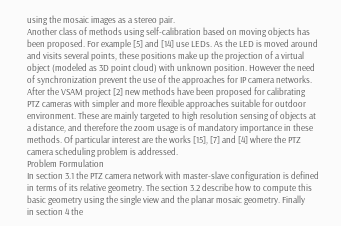using the mosaic images as a stereo pair.
Another class of methods using self-calibration based on moving objects has
been proposed. For example [5] and [14] use LEDs. As the LED is moved around
and visits several points, these positions make up the projection of a virtual
object (modeled as 3D point cloud) with unknown position. However the need
of synchronization prevent the use of the approaches for IP camera networks.
After the VSAM project [2] new methods have been proposed for calibrating
PTZ cameras with simpler and more flexible approaches suitable for outdoor
environment. These are mainly targeted to high resolution sensing of objects at
a distance, and therefore the zoom usage is of mandatory importance in these
methods. Of particular interest are the works [15], [7] and [4] where the PTZ
camera scheduling problem is addressed.
Problem Formulation
In section 3.1 the PTZ camera network with master-slave configuration is defined
in terms of its relative geometry. The section 3.2 describe how to compute this
basic geometry using the single view and the planar mosaic geometry. Finally
in section 4 the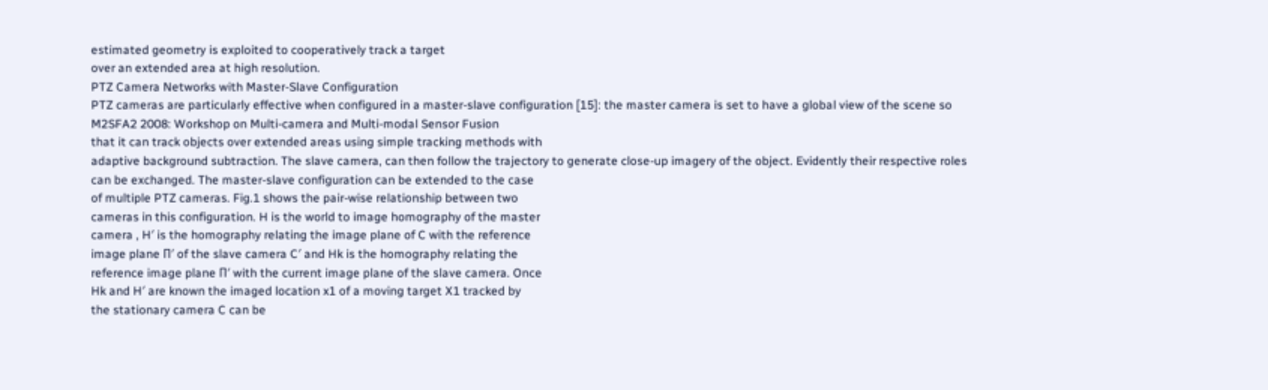estimated geometry is exploited to cooperatively track a target
over an extended area at high resolution.
PTZ Camera Networks with Master-Slave Configuration
PTZ cameras are particularly effective when configured in a master-slave configuration [15]: the master camera is set to have a global view of the scene so
M2SFA2 2008: Workshop on Multi-camera and Multi-modal Sensor Fusion
that it can track objects over extended areas using simple tracking methods with
adaptive background subtraction. The slave camera, can then follow the trajectory to generate close-up imagery of the object. Evidently their respective roles
can be exchanged. The master-slave configuration can be extended to the case
of multiple PTZ cameras. Fig.1 shows the pair-wise relationship between two
cameras in this configuration. H is the world to image homography of the master
camera , H′ is the homography relating the image plane of C with the reference
image plane Π′ of the slave camera C′ and Hk is the homography relating the
reference image plane Π′ with the current image plane of the slave camera. Once
Hk and H′ are known the imaged location x1 of a moving target X1 tracked by
the stationary camera C can be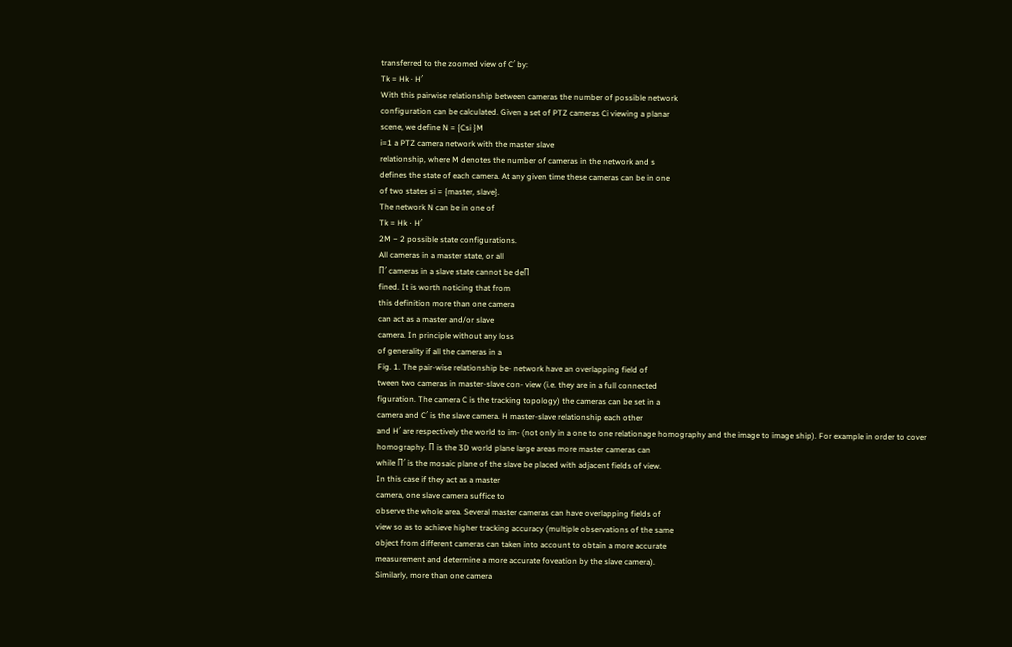transferred to the zoomed view of C′ by:
Tk = Hk · H′
With this pairwise relationship between cameras the number of possible network
configuration can be calculated. Given a set of PTZ cameras Ci viewing a planar
scene, we define N = {Csi }M
i=1 a PTZ camera network with the master slave
relationship, where M denotes the number of cameras in the network and s
defines the state of each camera. At any given time these cameras can be in one
of two states si = {master, slave}.
The network N can be in one of
Tk = Hk ⋅ H′
2M − 2 possible state configurations.
All cameras in a master state, or all
Π′ cameras in a slave state cannot be deΠ
fined. It is worth noticing that from
this definition more than one camera
can act as a master and/or slave
camera. In principle without any loss
of generality if all the cameras in a
Fig. 1. The pair-wise relationship be- network have an overlapping field of
tween two cameras in master-slave con- view (i.e. they are in a full connected
figuration. The camera C is the tracking topology) the cameras can be set in a
camera and C′ is the slave camera. H master-slave relationship each other
and H′ are respectively the world to im- (not only in a one to one relationage homography and the image to image ship). For example in order to cover
homography. Π is the 3D world plane large areas more master cameras can
while Π′ is the mosaic plane of the slave be placed with adjacent fields of view.
In this case if they act as a master
camera, one slave camera suffice to
observe the whole area. Several master cameras can have overlapping fields of
view so as to achieve higher tracking accuracy (multiple observations of the same
object from different cameras can taken into account to obtain a more accurate
measurement and determine a more accurate foveation by the slave camera).
Similarly, more than one camera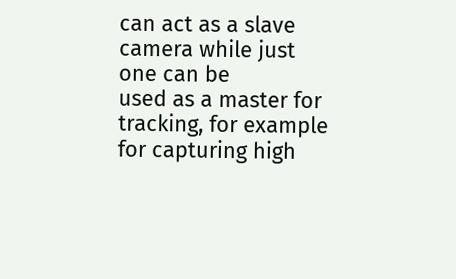can act as a slave camera while just one can be
used as a master for tracking, for example for capturing high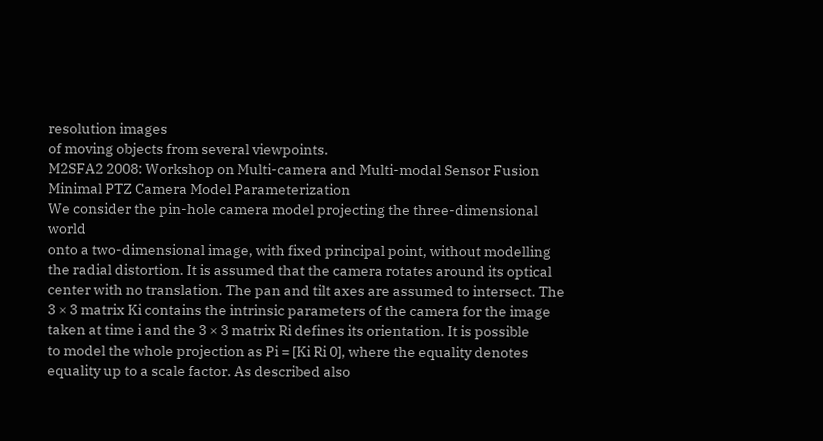resolution images
of moving objects from several viewpoints.
M2SFA2 2008: Workshop on Multi-camera and Multi-modal Sensor Fusion
Minimal PTZ Camera Model Parameterization
We consider the pin-hole camera model projecting the three-dimensional world
onto a two-dimensional image, with fixed principal point, without modelling
the radial distortion. It is assumed that the camera rotates around its optical
center with no translation. The pan and tilt axes are assumed to intersect. The
3 × 3 matrix Ki contains the intrinsic parameters of the camera for the image
taken at time i and the 3 × 3 matrix Ri defines its orientation. It is possible
to model the whole projection as Pi = [Ki Ri 0], where the equality denotes
equality up to a scale factor. As described also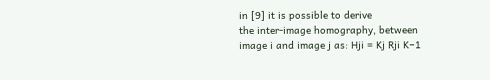in [9] it is possible to derive
the inter-image homography, between image i and image j as: Hji = Kj Rji K−1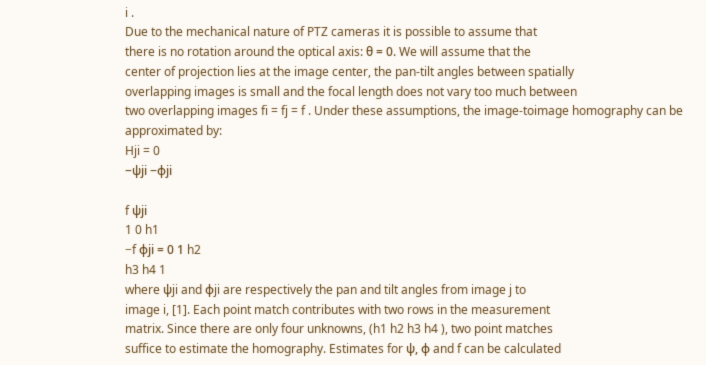i .
Due to the mechanical nature of PTZ cameras it is possible to assume that
there is no rotation around the optical axis: θ = 0. We will assume that the
center of projection lies at the image center, the pan-tilt angles between spatially
overlapping images is small and the focal length does not vary too much between
two overlapping images fi = fj = f . Under these assumptions, the image-toimage homography can be approximated by:
Hji = 0
−ψji −φji

f ψji
1 0 h1
−f φji = 0 1 h2
h3 h4 1
where ψji and φji are respectively the pan and tilt angles from image j to
image i, [1]. Each point match contributes with two rows in the measurement
matrix. Since there are only four unknowns, (h1 h2 h3 h4 ), two point matches
suffice to estimate the homography. Estimates for ψ, φ and f can be calculated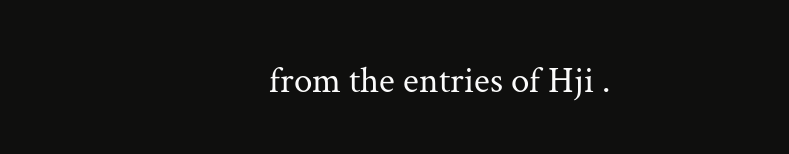from the entries of Hji .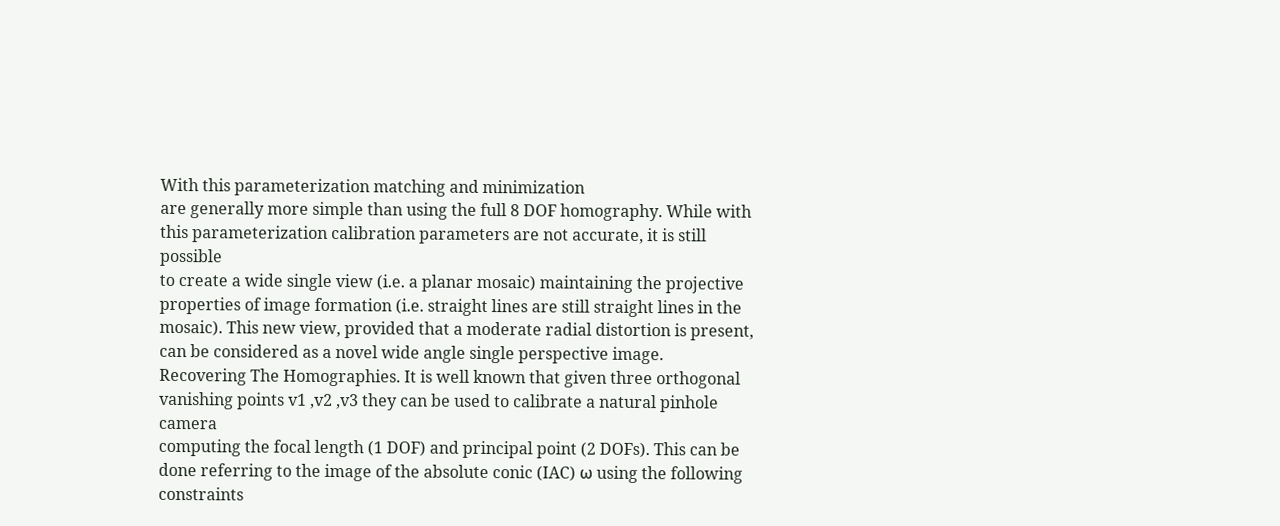With this parameterization matching and minimization
are generally more simple than using the full 8 DOF homography. While with
this parameterization calibration parameters are not accurate, it is still possible
to create a wide single view (i.e. a planar mosaic) maintaining the projective
properties of image formation (i.e. straight lines are still straight lines in the
mosaic). This new view, provided that a moderate radial distortion is present,
can be considered as a novel wide angle single perspective image.
Recovering The Homographies. It is well known that given three orthogonal
vanishing points v1 ,v2 ,v3 they can be used to calibrate a natural pinhole camera
computing the focal length (1 DOF) and principal point (2 DOFs). This can be
done referring to the image of the absolute conic (IAC) ω using the following
constraints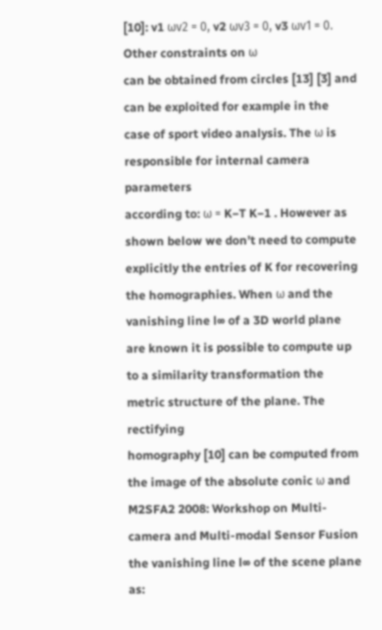[10]: v1 ωv2 = 0, v2 ωv3 = 0, v3 ωv1 = 0. Other constraints on ω
can be obtained from circles [13] [3] and can be exploited for example in the
case of sport video analysis. The ω is responsible for internal camera parameters
according to: ω = K−T K−1 . However as shown below we don’t need to compute
explicitly the entries of K for recovering the homographies. When ω and the
vanishing line l∞ of a 3D world plane are known it is possible to compute up
to a similarity transformation the metric structure of the plane. The rectifying
homography [10] can be computed from the image of the absolute conic ω and
M2SFA2 2008: Workshop on Multi-camera and Multi-modal Sensor Fusion
the vanishing line l∞ of the scene plane as: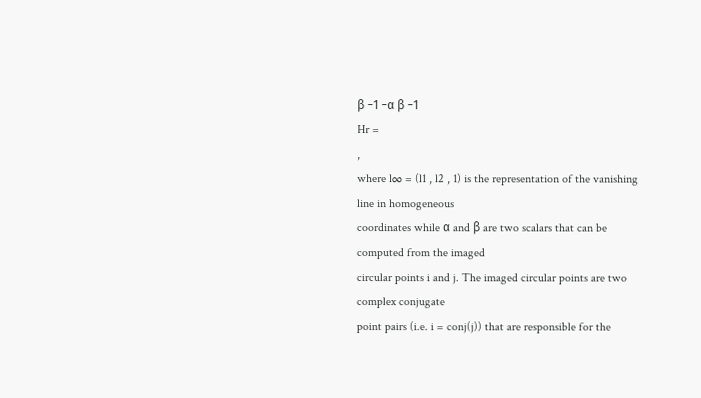β −1 −α β −1
Hr =
,
where l∞ = (l1 , l2 , 1) is the representation of the vanishing line in homogeneous
coordinates while α and β are two scalars that can be computed from the imaged
circular points i and j. The imaged circular points are two complex conjugate
point pairs (i.e. i = conj(j)) that are responsible for the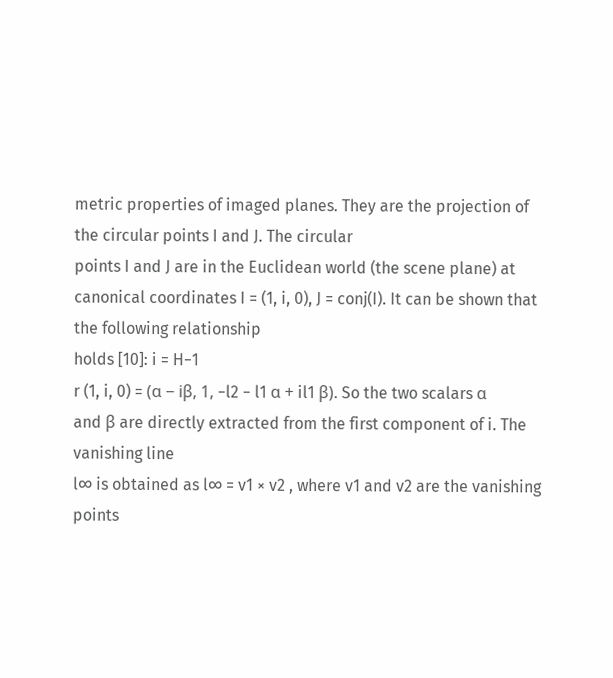metric properties of imaged planes. They are the projection of the circular points I and J. The circular
points I and J are in the Euclidean world (the scene plane) at canonical coordinates I = (1, i, 0), J = conj(I). It can be shown that the following relationship
holds [10]: i = H−1
r (1, i, 0) = (α − iβ, 1, −l2 − l1 α + il1 β). So the two scalars α
and β are directly extracted from the first component of i. The vanishing line
l∞ is obtained as l∞ = v1 × v2 , where v1 and v2 are the vanishing points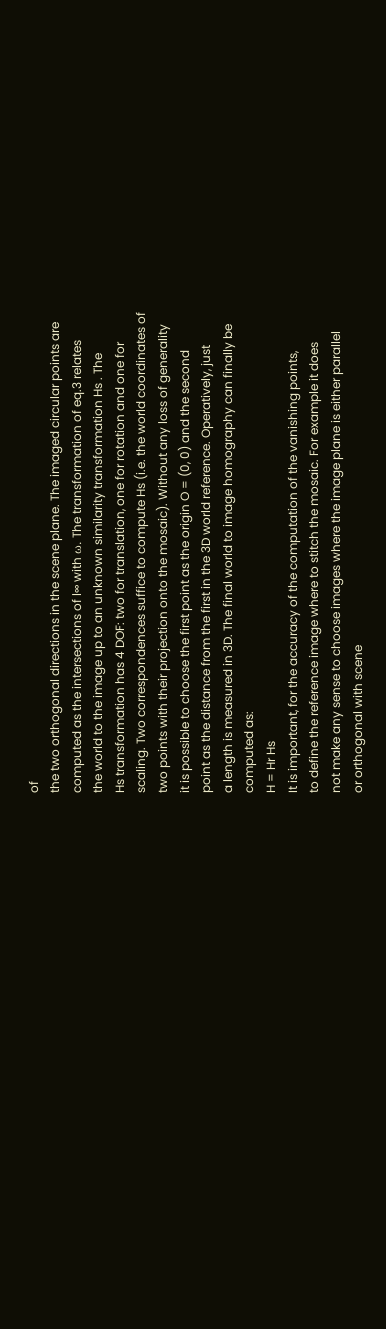of
the two orthogonal directions in the scene plane. The imaged circular points are
computed as the intersections of l∞ with ω. The transformation of eq.3 relates
the world to the image up to an unknown similarity transformation Hs . The
Hs transformation has 4 DOF: two for translation, one for rotation and one for
scaling. Two correspondences suffice to compute Hs (i.e. the world coordinates of
two points with their projection onto the mosaic). Without any loss of generality
it is possible to choose the first point as the origin O = (0, 0) and the second
point as the distance from the first in the 3D world reference. Operatively, just
a length is measured in 3D. The final world to image homography can finally be
computed as:
H = Hr Hs
It is important, for the accuracy of the computation of the vanishing points,
to define the reference image where to stitch the mosaic. For example it does
not make any sense to choose images where the image plane is either parallel
or orthogonal with scene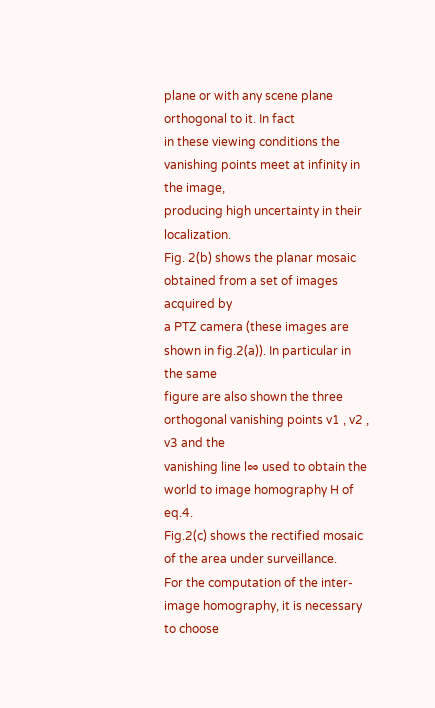plane or with any scene plane orthogonal to it. In fact
in these viewing conditions the vanishing points meet at infinity in the image,
producing high uncertainty in their localization.
Fig. 2(b) shows the planar mosaic obtained from a set of images acquired by
a PTZ camera (these images are shown in fig.2(a)). In particular in the same
figure are also shown the three orthogonal vanishing points v1 , v2 , v3 and the
vanishing line l∞ used to obtain the world to image homography H of eq.4.
Fig.2(c) shows the rectified mosaic of the area under surveillance.
For the computation of the inter-image homography, it is necessary to choose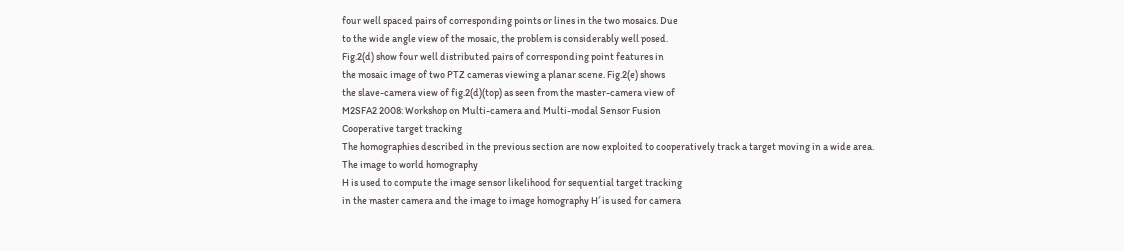four well spaced pairs of corresponding points or lines in the two mosaics. Due
to the wide angle view of the mosaic, the problem is considerably well posed.
Fig.2(d) show four well distributed pairs of corresponding point features in
the mosaic image of two PTZ cameras viewing a planar scene. Fig.2(e) shows
the slave-camera view of fig.2(d)(top) as seen from the master-camera view of
M2SFA2 2008: Workshop on Multi-camera and Multi-modal Sensor Fusion
Cooperative target tracking
The homographies described in the previous section are now exploited to cooperatively track a target moving in a wide area. The image to world homography
H is used to compute the image sensor likelihood for sequential target tracking
in the master camera and the image to image homography H′ is used for camera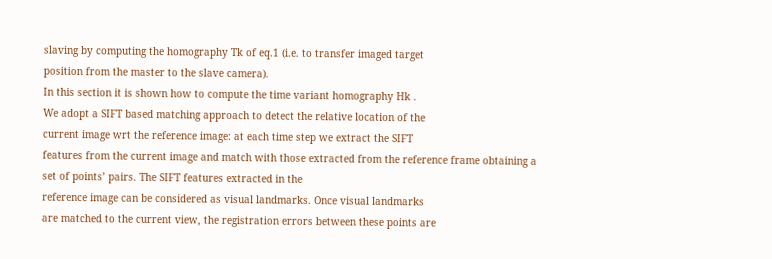slaving by computing the homography Tk of eq.1 (i.e. to transfer imaged target
position from the master to the slave camera).
In this section it is shown how to compute the time variant homography Hk .
We adopt a SIFT based matching approach to detect the relative location of the
current image wrt the reference image: at each time step we extract the SIFT
features from the current image and match with those extracted from the reference frame obtaining a set of points’ pairs. The SIFT features extracted in the
reference image can be considered as visual landmarks. Once visual landmarks
are matched to the current view, the registration errors between these points are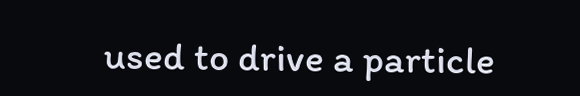used to drive a particle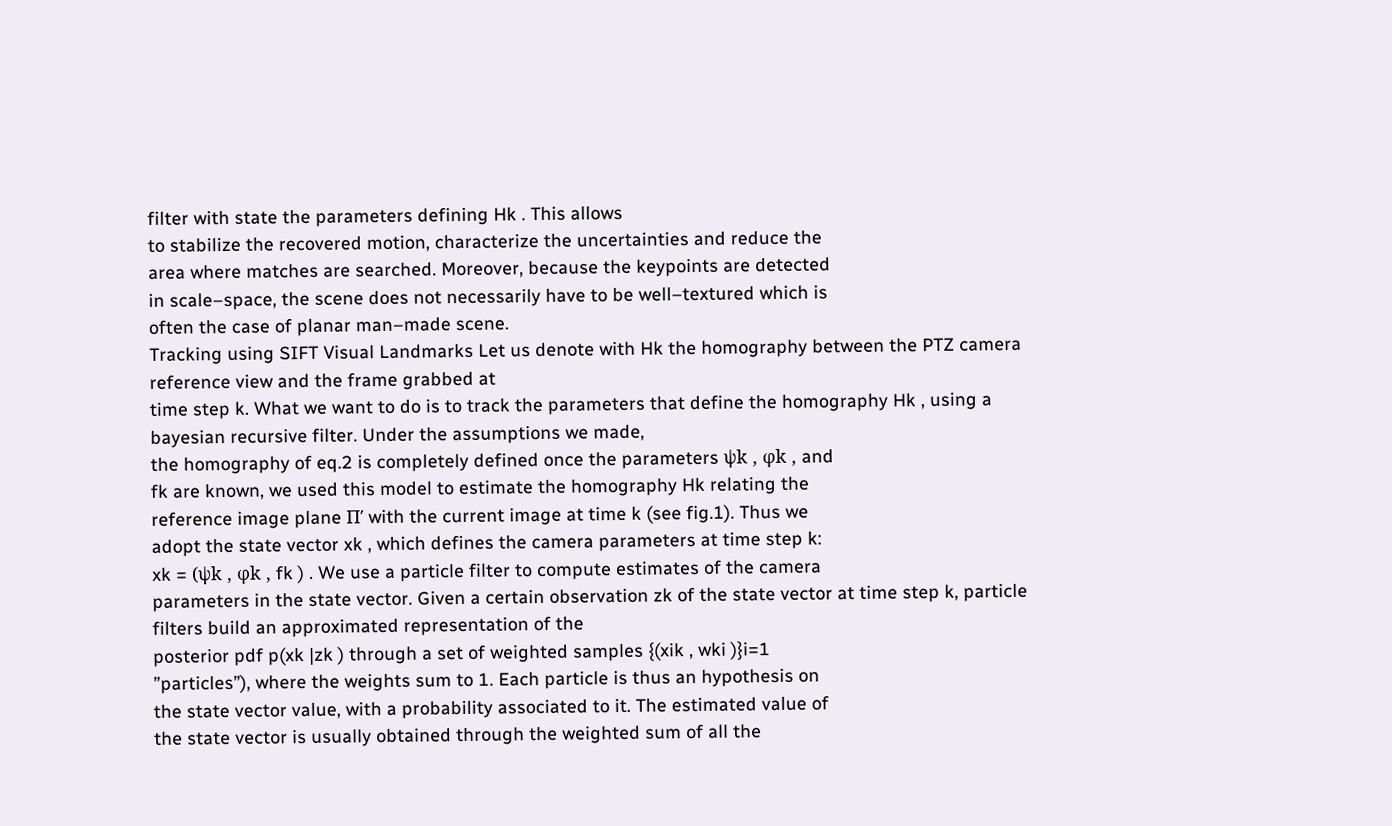filter with state the parameters defining Hk . This allows
to stabilize the recovered motion, characterize the uncertainties and reduce the
area where matches are searched. Moreover, because the keypoints are detected
in scale–space, the scene does not necessarily have to be well–textured which is
often the case of planar man–made scene.
Tracking using SIFT Visual Landmarks Let us denote with Hk the homography between the PTZ camera reference view and the frame grabbed at
time step k. What we want to do is to track the parameters that define the homography Hk , using a bayesian recursive filter. Under the assumptions we made,
the homography of eq.2 is completely defined once the parameters ψk , φk , and
fk are known, we used this model to estimate the homography Hk relating the
reference image plane Π′ with the current image at time k (see fig.1). Thus we
adopt the state vector xk , which defines the camera parameters at time step k:
xk = (ψk , φk , fk ) . We use a particle filter to compute estimates of the camera
parameters in the state vector. Given a certain observation zk of the state vector at time step k, particle filters build an approximated representation of the
posterior pdf p(xk |zk ) through a set of weighted samples {(xik , wki )}i=1
”particles”), where the weights sum to 1. Each particle is thus an hypothesis on
the state vector value, with a probability associated to it. The estimated value of
the state vector is usually obtained through the weighted sum of all the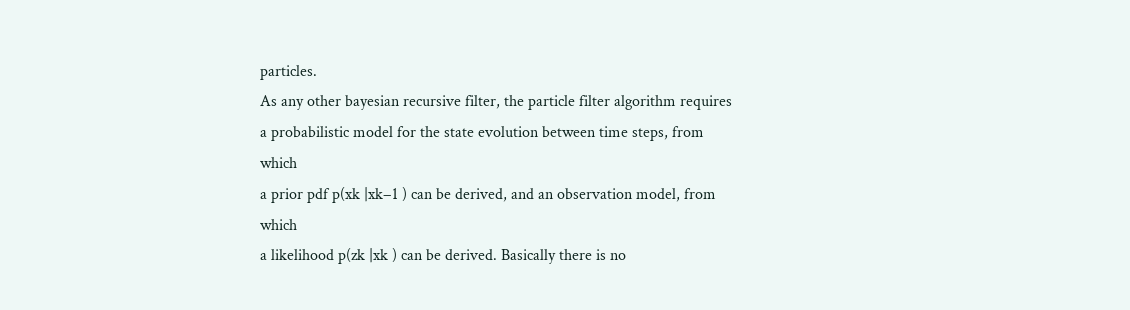particles.
As any other bayesian recursive filter, the particle filter algorithm requires
a probabilistic model for the state evolution between time steps, from which
a prior pdf p(xk |xk−1 ) can be derived, and an observation model, from which
a likelihood p(zk |xk ) can be derived. Basically there is no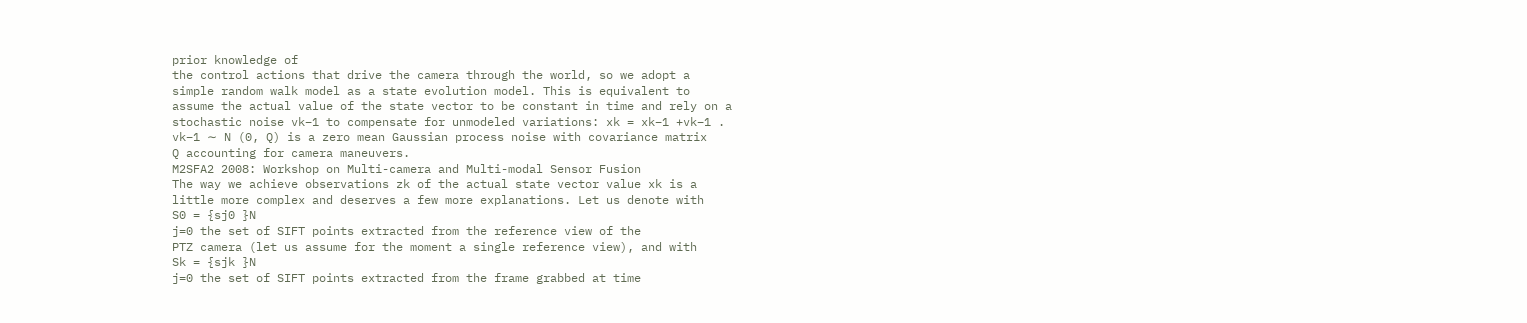prior knowledge of
the control actions that drive the camera through the world, so we adopt a
simple random walk model as a state evolution model. This is equivalent to
assume the actual value of the state vector to be constant in time and rely on a
stochastic noise vk−1 to compensate for unmodeled variations: xk = xk−1 +vk−1 .
vk−1 ∼ N (0, Q) is a zero mean Gaussian process noise with covariance matrix
Q accounting for camera maneuvers.
M2SFA2 2008: Workshop on Multi-camera and Multi-modal Sensor Fusion
The way we achieve observations zk of the actual state vector value xk is a
little more complex and deserves a few more explanations. Let us denote with
S0 = {sj0 }N
j=0 the set of SIFT points extracted from the reference view of the
PTZ camera (let us assume for the moment a single reference view), and with
Sk = {sjk }N
j=0 the set of SIFT points extracted from the frame grabbed at time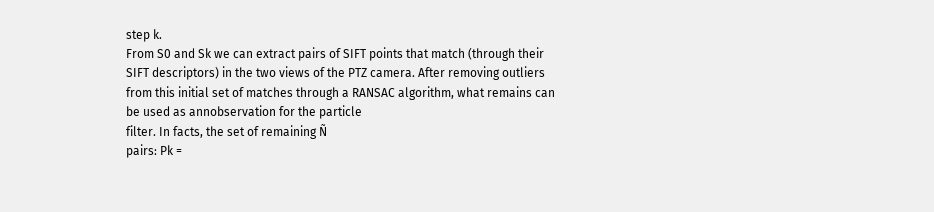step k.
From S0 and Sk we can extract pairs of SIFT points that match (through their
SIFT descriptors) in the two views of the PTZ camera. After removing outliers
from this initial set of matches through a RANSAC algorithm, what remains can
be used as annobservation for the particle
filter. In facts, the set of remaining Ñ
pairs: Pk =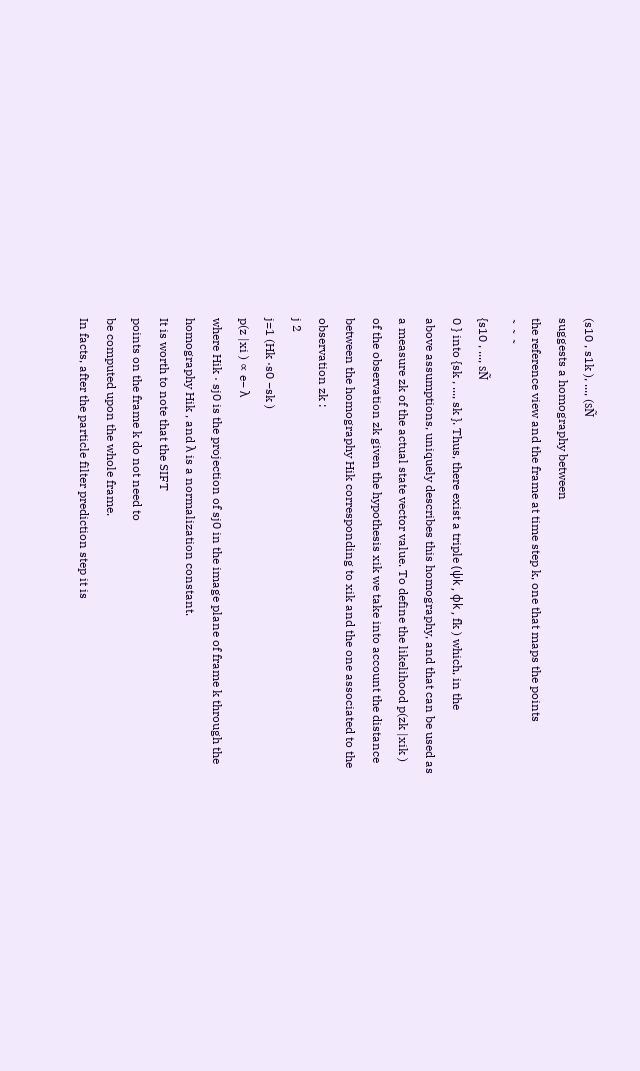(s10 , s1k ), ..., (sÑ
suggests a homography between
the reference view and the frame at time step k, one that maps the points
˜ ˜ ˜
{s10 , ..., sÑ
0 } into {sk , ..., sk }. Thus, there exist a triple (ψk , φk , fk ) which, in the
above assumptions, uniquely describes this homography, and that can be used as
a measure zk of the actual state vector value. To define the likelihood p(zk |xik )
of the observation zk given the hypothesis xik we take into account the distance
between the homography Hik corresponding to xik and the one associated to the
observation zk :
j 2
j=1 (Hk ·s0 −sk )
p(z |xi ) ∝ e− λ
where Hik · sj0 is the projection of sj0 in the image plane of frame k through the
homography Hik , and λ is a normalization constant.
It is worth to note that the SIFT
points on the frame k do not need to
be computed upon the whole frame.
In facts, after the particle filter prediction step it is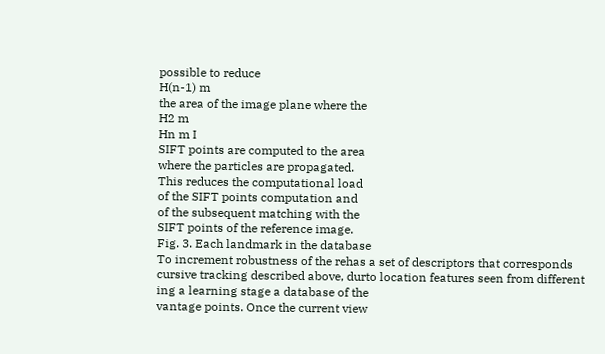possible to reduce
H(n-1) m
the area of the image plane where the
H2 m
Hn m I
SIFT points are computed to the area
where the particles are propagated.
This reduces the computational load
of the SIFT points computation and
of the subsequent matching with the
SIFT points of the reference image.
Fig. 3. Each landmark in the database
To increment robustness of the rehas a set of descriptors that corresponds
cursive tracking described above, durto location features seen from different
ing a learning stage a database of the
vantage points. Once the current view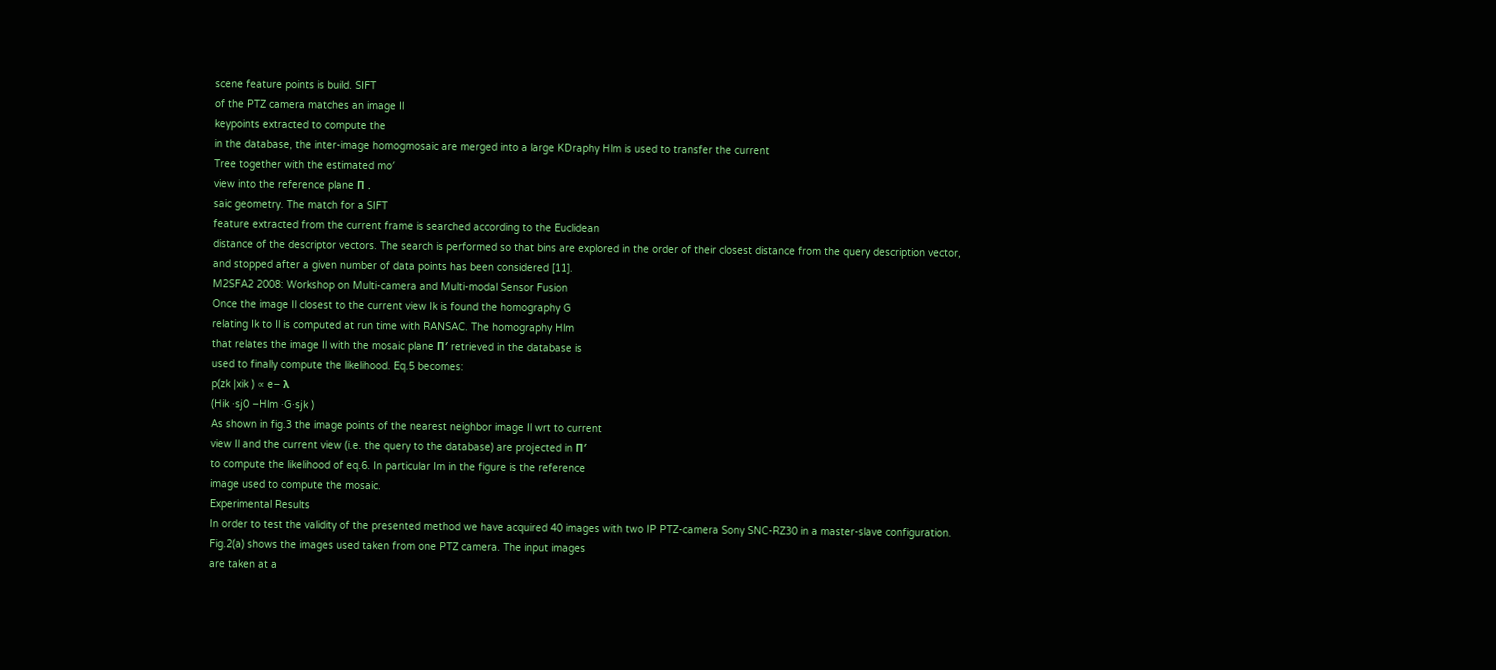scene feature points is build. SIFT
of the PTZ camera matches an image Il
keypoints extracted to compute the
in the database, the inter-image homogmosaic are merged into a large KDraphy Hlm is used to transfer the current
Tree together with the estimated mo′
view into the reference plane Π .
saic geometry. The match for a SIFT
feature extracted from the current frame is searched according to the Euclidean
distance of the descriptor vectors. The search is performed so that bins are explored in the order of their closest distance from the query description vector,
and stopped after a given number of data points has been considered [11].
M2SFA2 2008: Workshop on Multi-camera and Multi-modal Sensor Fusion
Once the image Il closest to the current view Ik is found the homography G
relating Ik to Il is computed at run time with RANSAC. The homography Hlm
that relates the image Il with the mosaic plane Π′ retrieved in the database is
used to finally compute the likelihood. Eq.5 becomes:
p(zk |xik ) ∝ e− λ
(Hik ·sj0 −Hlm ·G·sjk )
As shown in fig.3 the image points of the nearest neighbor image Il wrt to current
view Il and the current view (i.e. the query to the database) are projected in Π′
to compute the likelihood of eq.6. In particular Im in the figure is the reference
image used to compute the mosaic.
Experimental Results
In order to test the validity of the presented method we have acquired 40 images with two IP PTZ-camera Sony SNC-RZ30 in a master-slave configuration.
Fig.2(a) shows the images used taken from one PTZ camera. The input images
are taken at a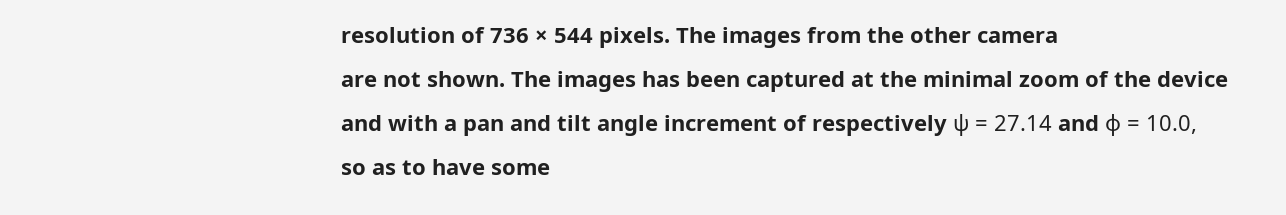resolution of 736 × 544 pixels. The images from the other camera
are not shown. The images has been captured at the minimal zoom of the device
and with a pan and tilt angle increment of respectively ψ = 27.14 and φ = 10.0,
so as to have some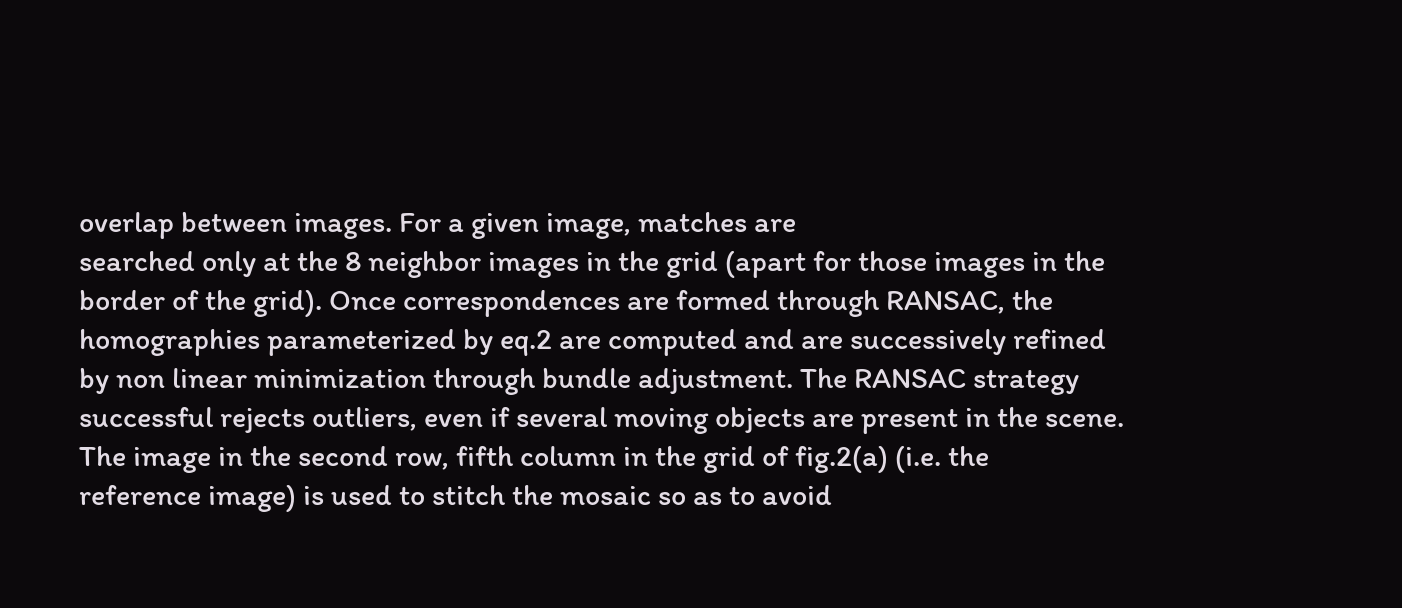overlap between images. For a given image, matches are
searched only at the 8 neighbor images in the grid (apart for those images in the
border of the grid). Once correspondences are formed through RANSAC, the
homographies parameterized by eq.2 are computed and are successively refined
by non linear minimization through bundle adjustment. The RANSAC strategy
successful rejects outliers, even if several moving objects are present in the scene.
The image in the second row, fifth column in the grid of fig.2(a) (i.e. the
reference image) is used to stitch the mosaic so as to avoid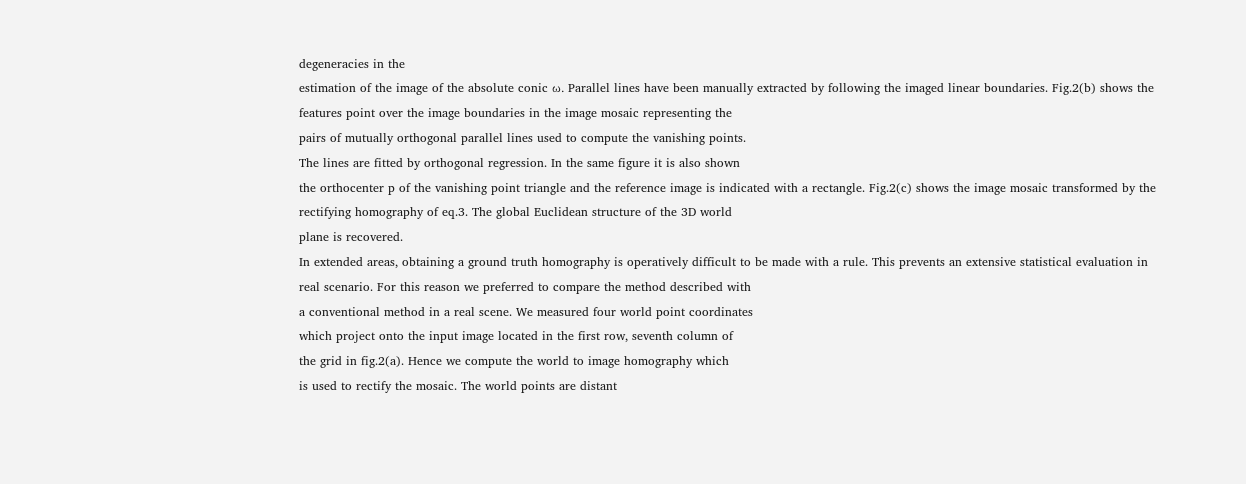degeneracies in the
estimation of the image of the absolute conic ω. Parallel lines have been manually extracted by following the imaged linear boundaries. Fig.2(b) shows the
features point over the image boundaries in the image mosaic representing the
pairs of mutually orthogonal parallel lines used to compute the vanishing points.
The lines are fitted by orthogonal regression. In the same figure it is also shown
the orthocenter p of the vanishing point triangle and the reference image is indicated with a rectangle. Fig.2(c) shows the image mosaic transformed by the
rectifying homography of eq.3. The global Euclidean structure of the 3D world
plane is recovered.
In extended areas, obtaining a ground truth homography is operatively difficult to be made with a rule. This prevents an extensive statistical evaluation in
real scenario. For this reason we preferred to compare the method described with
a conventional method in a real scene. We measured four world point coordinates
which project onto the input image located in the first row, seventh column of
the grid in fig.2(a). Hence we compute the world to image homography which
is used to rectify the mosaic. The world points are distant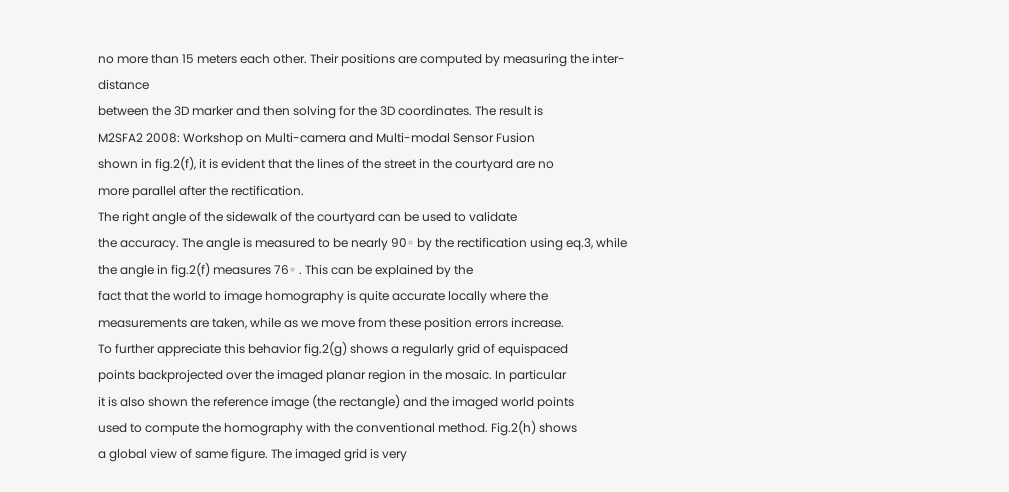no more than 15 meters each other. Their positions are computed by measuring the inter-distance
between the 3D marker and then solving for the 3D coordinates. The result is
M2SFA2 2008: Workshop on Multi-camera and Multi-modal Sensor Fusion
shown in fig.2(f), it is evident that the lines of the street in the courtyard are no
more parallel after the rectification.
The right angle of the sidewalk of the courtyard can be used to validate
the accuracy. The angle is measured to be nearly 90◦ by the rectification using eq.3, while the angle in fig.2(f) measures 76◦ . This can be explained by the
fact that the world to image homography is quite accurate locally where the
measurements are taken, while as we move from these position errors increase.
To further appreciate this behavior fig.2(g) shows a regularly grid of equispaced
points backprojected over the imaged planar region in the mosaic. In particular
it is also shown the reference image (the rectangle) and the imaged world points
used to compute the homography with the conventional method. Fig.2(h) shows
a global view of same figure. The imaged grid is very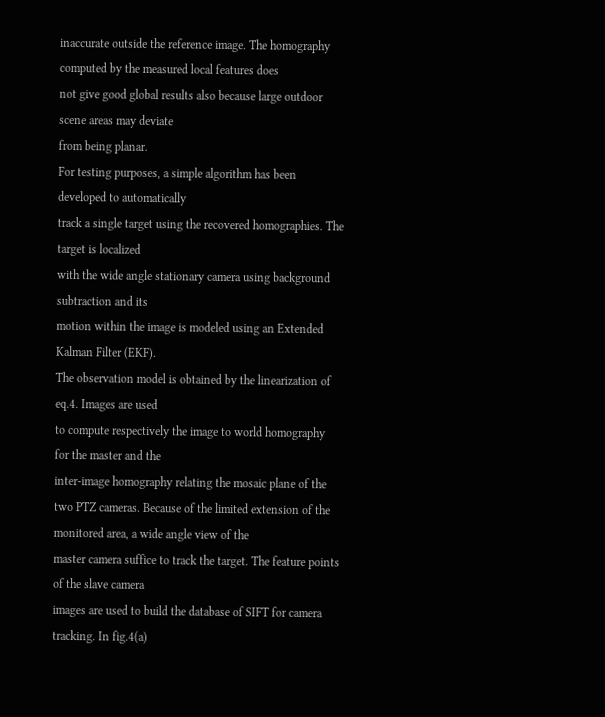inaccurate outside the reference image. The homography computed by the measured local features does
not give good global results also because large outdoor scene areas may deviate
from being planar.
For testing purposes, a simple algorithm has been developed to automatically
track a single target using the recovered homographies. The target is localized
with the wide angle stationary camera using background subtraction and its
motion within the image is modeled using an Extended Kalman Filter (EKF).
The observation model is obtained by the linearization of eq.4. Images are used
to compute respectively the image to world homography for the master and the
inter-image homography relating the mosaic plane of the two PTZ cameras. Because of the limited extension of the monitored area, a wide angle view of the
master camera suffice to track the target. The feature points of the slave camera
images are used to build the database of SIFT for camera tracking. In fig.4(a)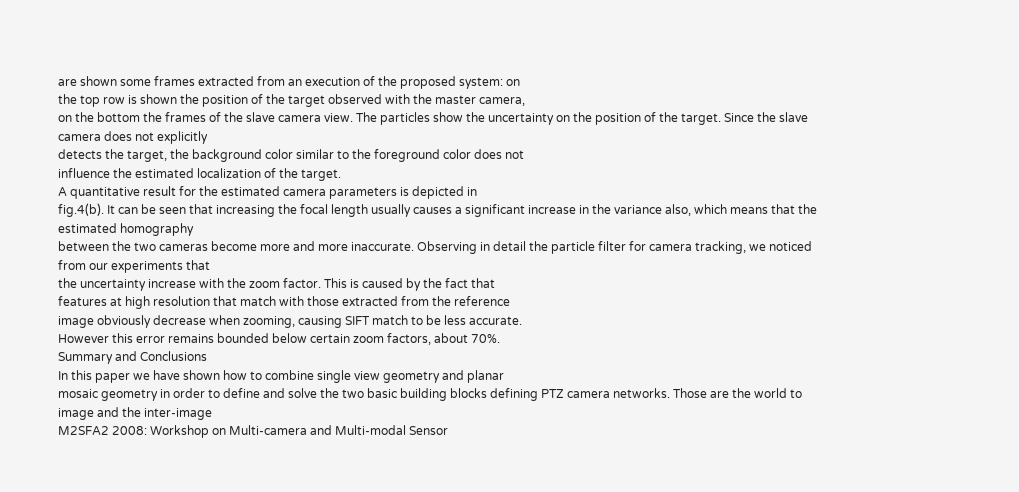are shown some frames extracted from an execution of the proposed system: on
the top row is shown the position of the target observed with the master camera,
on the bottom the frames of the slave camera view. The particles show the uncertainty on the position of the target. Since the slave camera does not explicitly
detects the target, the background color similar to the foreground color does not
influence the estimated localization of the target.
A quantitative result for the estimated camera parameters is depicted in
fig.4(b). It can be seen that increasing the focal length usually causes a significant increase in the variance also, which means that the estimated homography
between the two cameras become more and more inaccurate. Observing in detail the particle filter for camera tracking, we noticed from our experiments that
the uncertainty increase with the zoom factor. This is caused by the fact that
features at high resolution that match with those extracted from the reference
image obviously decrease when zooming, causing SIFT match to be less accurate.
However this error remains bounded below certain zoom factors, about 70%.
Summary and Conclusions
In this paper we have shown how to combine single view geometry and planar
mosaic geometry in order to define and solve the two basic building blocks defining PTZ camera networks. Those are the world to image and the inter-image
M2SFA2 2008: Workshop on Multi-camera and Multi-modal Sensor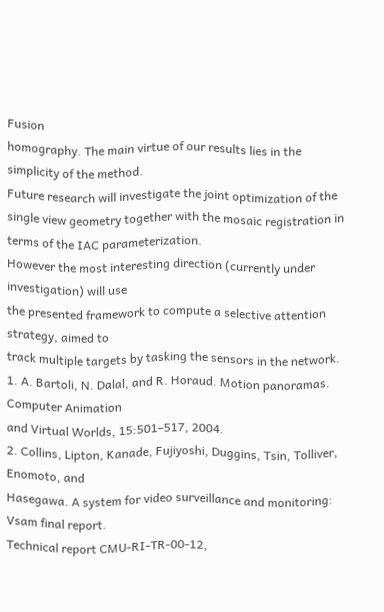Fusion
homography. The main virtue of our results lies in the simplicity of the method.
Future research will investigate the joint optimization of the single view geometry together with the mosaic registration in terms of the IAC parameterization.
However the most interesting direction (currently under investigation) will use
the presented framework to compute a selective attention strategy, aimed to
track multiple targets by tasking the sensors in the network.
1. A. Bartoli, N. Dalal, and R. Horaud. Motion panoramas. Computer Animation
and Virtual Worlds, 15:501–517, 2004.
2. Collins, Lipton, Kanade, Fujiyoshi, Duggins, Tsin, Tolliver, Enomoto, and
Hasegawa. A system for video surveillance and monitoring: Vsam final report.
Technical report CMU-RI-TR-00-12,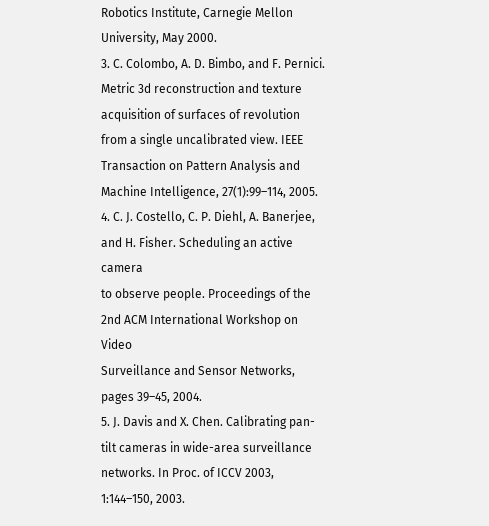Robotics Institute, Carnegie Mellon University, May 2000.
3. C. Colombo, A. D. Bimbo, and F. Pernici. Metric 3d reconstruction and texture acquisition of surfaces of revolution from a single uncalibrated view. IEEE
Transaction on Pattern Analysis and Machine Intelligence, 27(1):99–114, 2005.
4. C. J. Costello, C. P. Diehl, A. Banerjee, and H. Fisher. Scheduling an active camera
to observe people. Proceedings of the 2nd ACM International Workshop on Video
Surveillance and Sensor Networks, pages 39–45, 2004.
5. J. Davis and X. Chen. Calibrating pan-tilt cameras in wide-area surveillance networks. In Proc. of ICCV 2003, 1:144–150, 2003.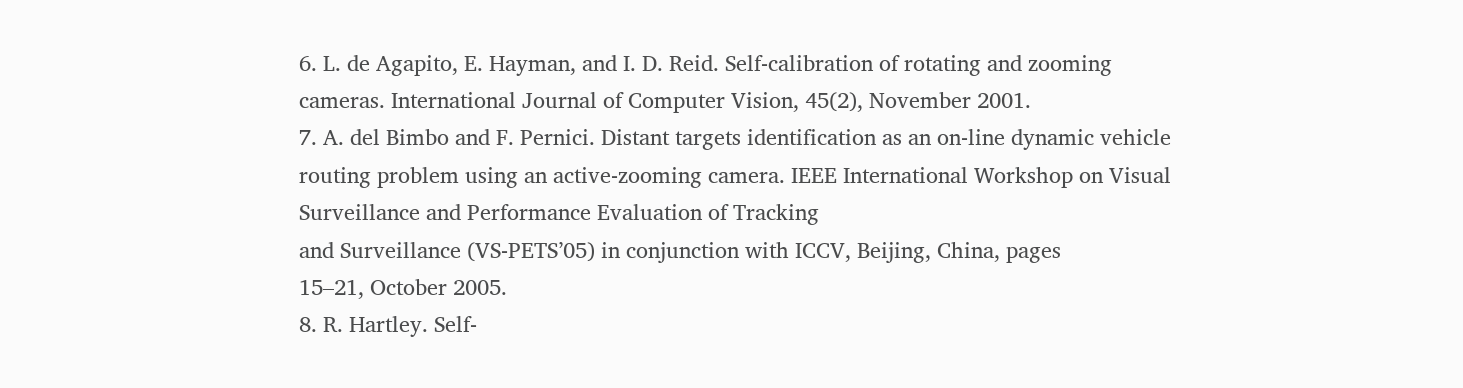6. L. de Agapito, E. Hayman, and I. D. Reid. Self-calibration of rotating and zooming
cameras. International Journal of Computer Vision, 45(2), November 2001.
7. A. del Bimbo and F. Pernici. Distant targets identification as an on-line dynamic vehicle routing problem using an active-zooming camera. IEEE International Workshop on Visual Surveillance and Performance Evaluation of Tracking
and Surveillance (VS-PETS’05) in conjunction with ICCV, Beijing, China, pages
15–21, October 2005.
8. R. Hartley. Self-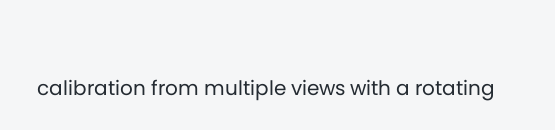calibration from multiple views with a rotating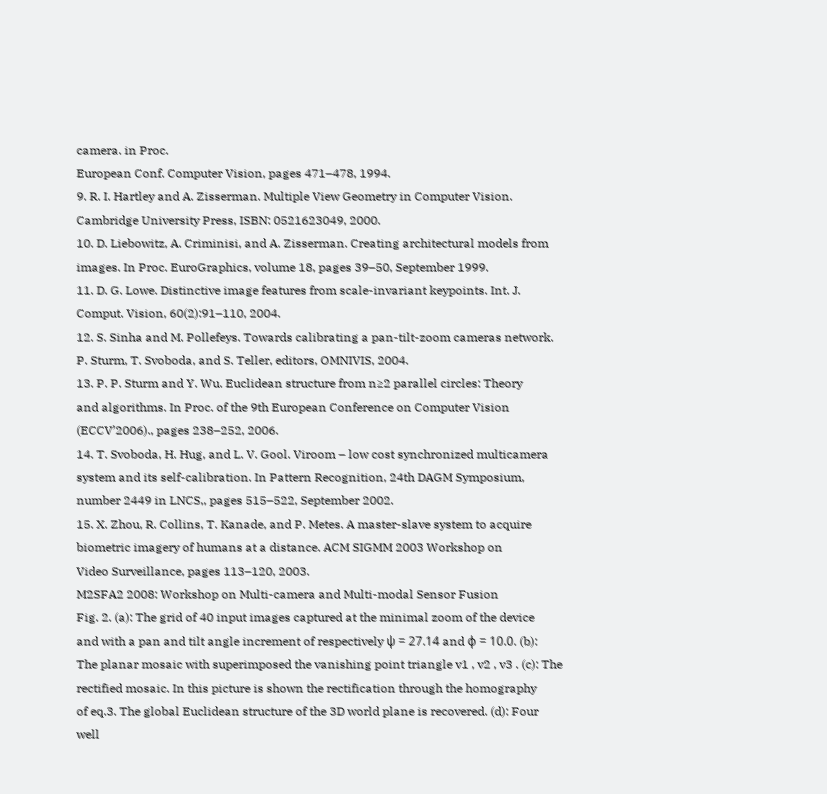camera. in Proc.
European Conf. Computer Vision, pages 471–478, 1994.
9. R. I. Hartley and A. Zisserman. Multiple View Geometry in Computer Vision.
Cambridge University Press, ISBN: 0521623049, 2000.
10. D. Liebowitz, A. Criminisi, and A. Zisserman. Creating architectural models from
images. In Proc. EuroGraphics, volume 18, pages 39–50, September 1999.
11. D. G. Lowe. Distinctive image features from scale-invariant keypoints. Int. J.
Comput. Vision, 60(2):91–110, 2004.
12. S. Sinha and M. Pollefeys. Towards calibrating a pan-tilt-zoom cameras network.
P. Sturm, T. Svoboda, and S. Teller, editors, OMNIVIS, 2004.
13. P. P. Sturm and Y. Wu. Euclidean structure from n≥2 parallel circles: Theory
and algorithms. In Proc. of the 9th European Conference on Computer Vision
(ECCV’2006)., pages 238–252, 2006.
14. T. Svoboda, H. Hug, and L. V. Gool. Viroom – low cost synchronized multicamera
system and its self-calibration. In Pattern Recognition, 24th DAGM Symposium,
number 2449 in LNCS,, pages 515–522, September 2002.
15. X. Zhou, R. Collins, T. Kanade, and P. Metes. A master-slave system to acquire
biometric imagery of humans at a distance. ACM SIGMM 2003 Workshop on
Video Surveillance, pages 113–120, 2003.
M2SFA2 2008: Workshop on Multi-camera and Multi-modal Sensor Fusion
Fig. 2. (a): The grid of 40 input images captured at the minimal zoom of the device
and with a pan and tilt angle increment of respectively ψ = 27.14 and φ = 10.0. (b):
The planar mosaic with superimposed the vanishing point triangle v1 , v2 , v3 . (c): The
rectified mosaic. In this picture is shown the rectification through the homography
of eq.3. The global Euclidean structure of the 3D world plane is recovered. (d): Four
well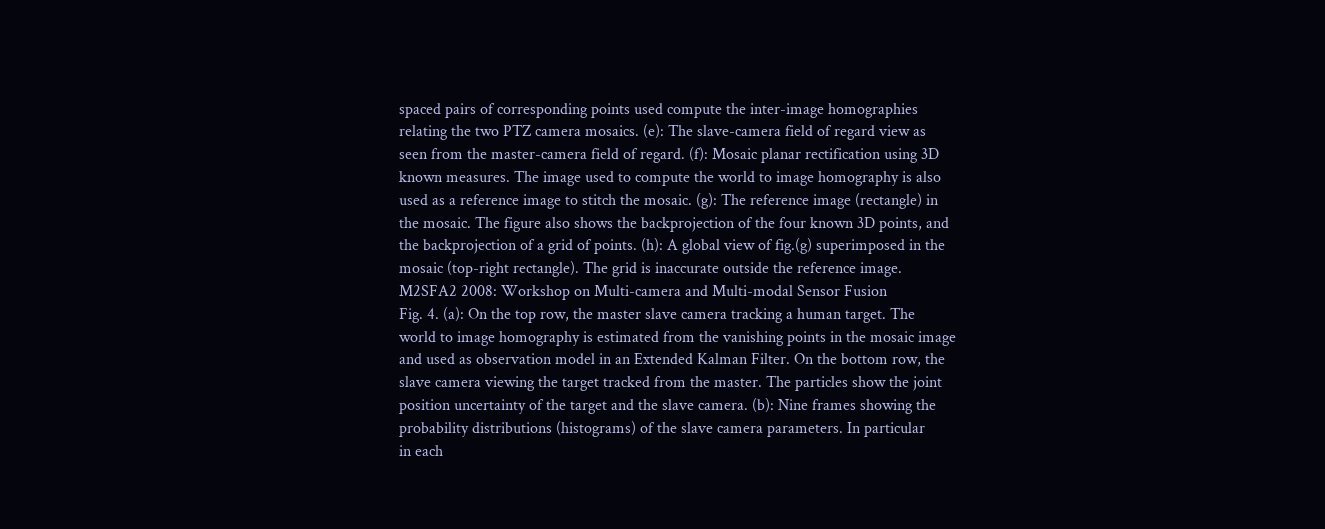spaced pairs of corresponding points used compute the inter-image homographies
relating the two PTZ camera mosaics. (e): The slave-camera field of regard view as
seen from the master-camera field of regard. (f): Mosaic planar rectification using 3D
known measures. The image used to compute the world to image homography is also
used as a reference image to stitch the mosaic. (g): The reference image (rectangle) in
the mosaic. The figure also shows the backprojection of the four known 3D points, and
the backprojection of a grid of points. (h): A global view of fig.(g) superimposed in the
mosaic (top-right rectangle). The grid is inaccurate outside the reference image.
M2SFA2 2008: Workshop on Multi-camera and Multi-modal Sensor Fusion
Fig. 4. (a): On the top row, the master slave camera tracking a human target. The
world to image homography is estimated from the vanishing points in the mosaic image
and used as observation model in an Extended Kalman Filter. On the bottom row, the
slave camera viewing the target tracked from the master. The particles show the joint
position uncertainty of the target and the slave camera. (b): Nine frames showing the
probability distributions (histograms) of the slave camera parameters. In particular
in each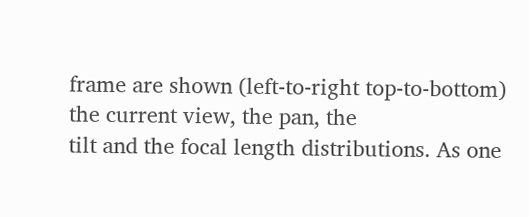frame are shown (left-to-right top-to-bottom) the current view, the pan, the
tilt and the focal length distributions. As one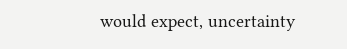would expect, uncertainty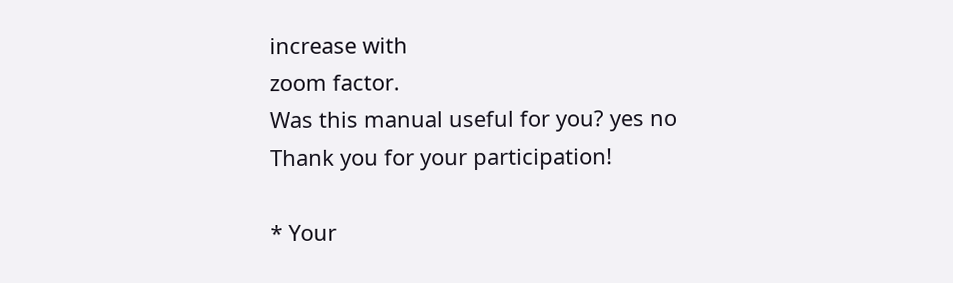increase with
zoom factor.
Was this manual useful for you? yes no
Thank you for your participation!

* Your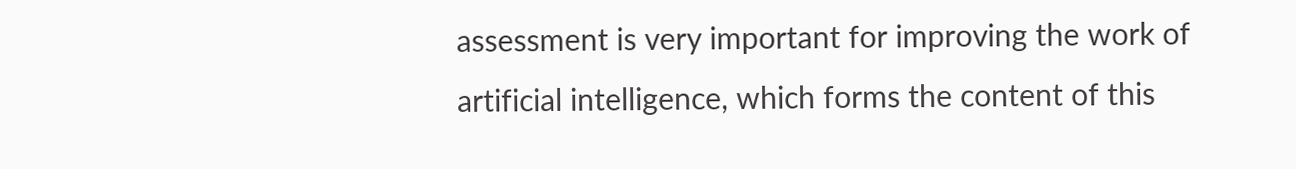assessment is very important for improving the work of artificial intelligence, which forms the content of this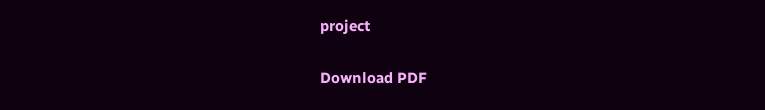project

Download PDF